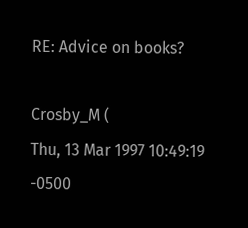RE: Advice on books?

Crosby_M (
Thu, 13 Mar 1997 10:49:19 -0500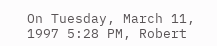On Tuesday, March 11, 1997 5:28 PM, Robert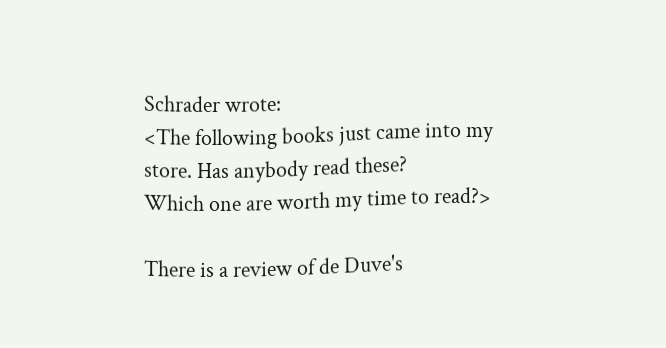Schrader wrote:
<The following books just came into my store. Has anybody read these?
Which one are worth my time to read?>

There is a review of de Duve's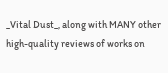_Vital Dust_, along with MANY other
high-quality reviews of works on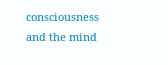consciousness and the mind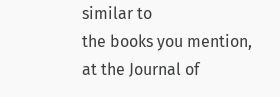similar to
the books you mention, at the Journal of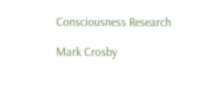Consciousness Research

Mark Crosby